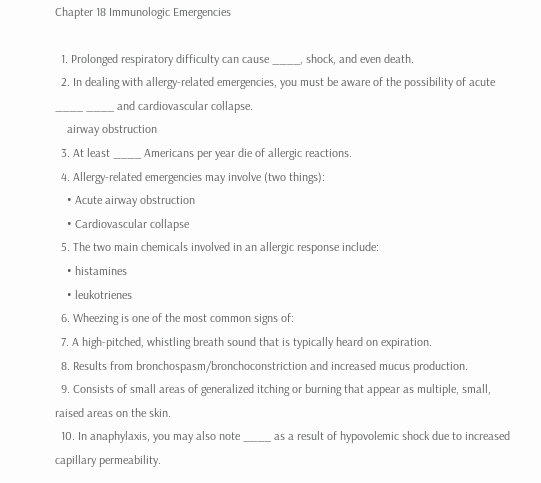Chapter 18 Immunologic Emergencies

  1. Prolonged respiratory difficulty can cause ____, shock, and even death.
  2. In dealing with allergy-related emergencies, you must be aware of the possibility of acute ____ ____ and cardiovascular collapse.
    airway obstruction
  3. At least ____ Americans per year die of allergic reactions.
  4. Allergy-related emergencies may involve (two things):
    • Acute airway obstruction
    • Cardiovascular collapse
  5. The two main chemicals involved in an allergic response include:
    • histamines
    • leukotrienes
  6. Wheezing is one of the most common signs of:
  7. A high-pitched, whistling breath sound that is typically heard on expiration.
  8. Results from bronchospasm/bronchoconstriction and increased mucus production.
  9. Consists of small areas of generalized itching or burning that appear as multiple, small, raised areas on the skin.
  10. In anaphylaxis, you may also note ____ as a result of hypovolemic shock due to increased capillary permeability.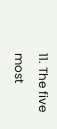11. The five most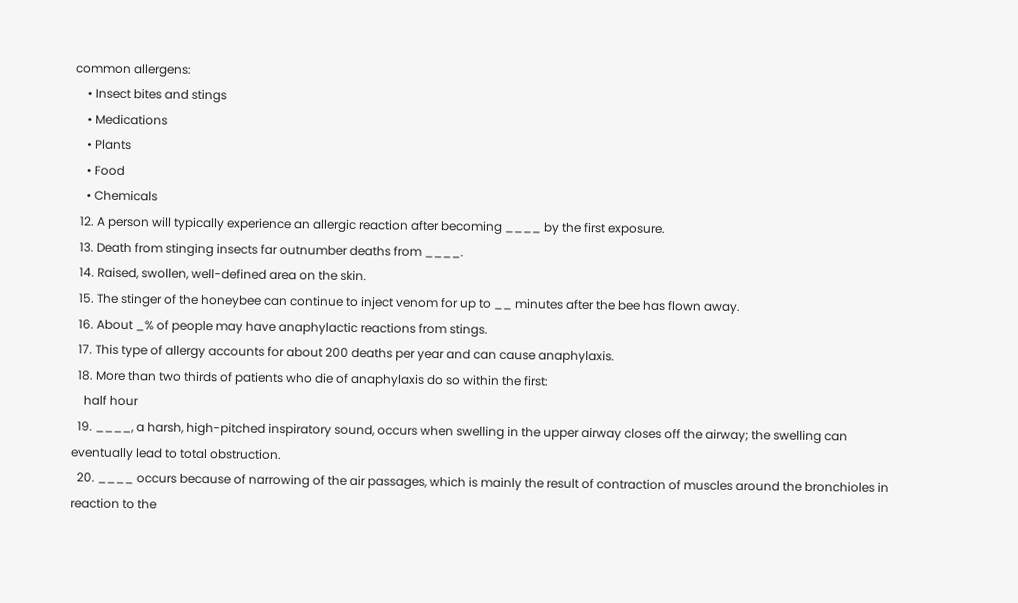common allergens:
    • Insect bites and stings
    • Medications
    • Plants
    • Food
    • Chemicals
  12. A person will typically experience an allergic reaction after becoming ____ by the first exposure.
  13. Death from stinging insects far outnumber deaths from ____.
  14. Raised, swollen, well-defined area on the skin.
  15. The stinger of the honeybee can continue to inject venom for up to __ minutes after the bee has flown away.
  16. About _% of people may have anaphylactic reactions from stings.
  17. This type of allergy accounts for about 200 deaths per year and can cause anaphylaxis.
  18. More than two thirds of patients who die of anaphylaxis do so within the first:
    half hour
  19. ____, a harsh, high-pitched inspiratory sound, occurs when swelling in the upper airway closes off the airway; the swelling can eventually lead to total obstruction.
  20. ____ occurs because of narrowing of the air passages, which is mainly the result of contraction of muscles around the bronchioles in reaction to the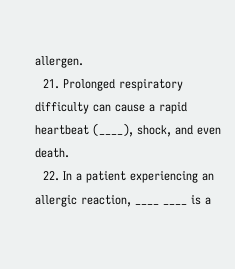allergen.
  21. Prolonged respiratory difficulty can cause a rapid heartbeat (____), shock, and even death.
  22. In a patient experiencing an allergic reaction, ____ ____ is a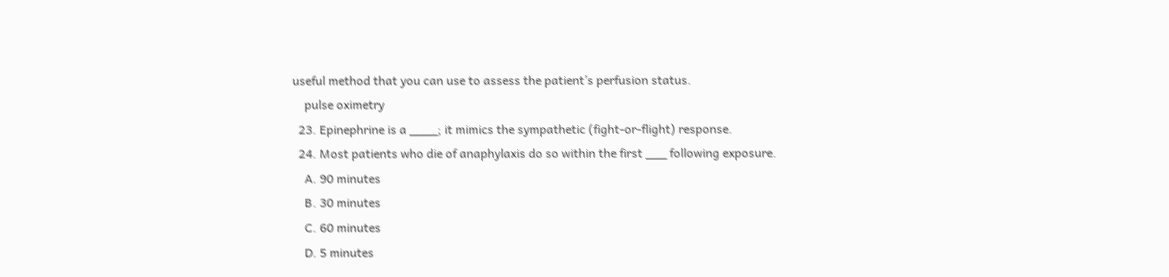useful method that you can use to assess the patient’s perfusion status.
    pulse oximetry
  23. Epinephrine is a ____; it mimics the sympathetic (fight-or-flight) response.
  24. Most patients who die of anaphylaxis do so within the first ___ following exposure.
    A. 90 minutes
    B. 30 minutes
    C. 60 minutes
    D. 5 minutes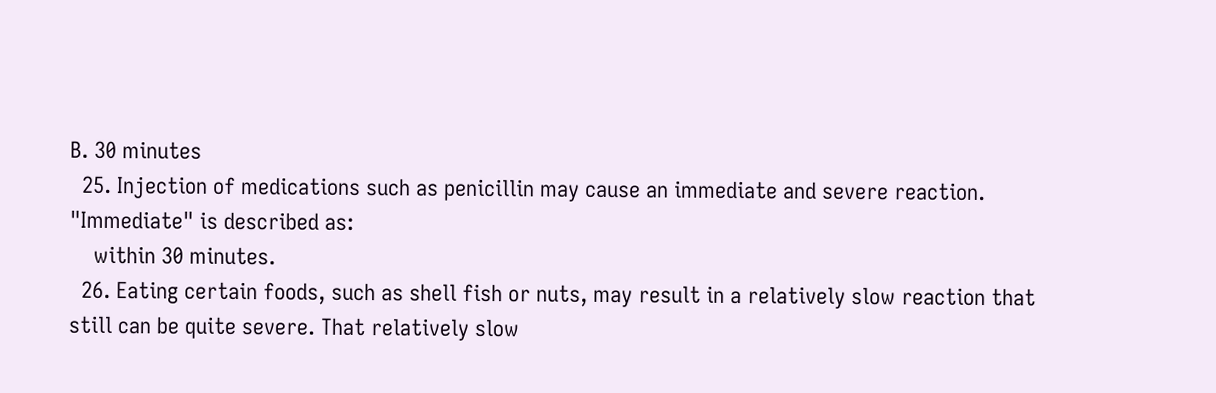B. 30 minutes
  25. Injection of medications such as penicillin may cause an immediate and severe reaction. "Immediate" is described as:
    within 30 minutes.
  26. Eating certain foods, such as shell fish or nuts, may result in a relatively slow reaction that still can be quite severe. That relatively slow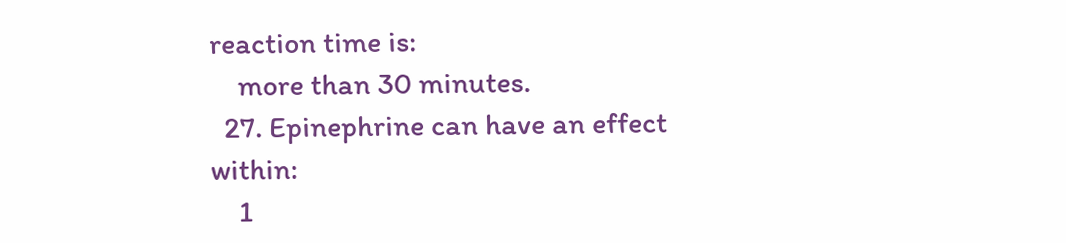reaction time is:
    more than 30 minutes.
  27. Epinephrine can have an effect within:
    1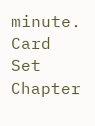minute.
Card Set
Chapter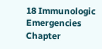18 Immunologic Emergencies
Chapter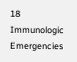18 Immunologic Emergencies